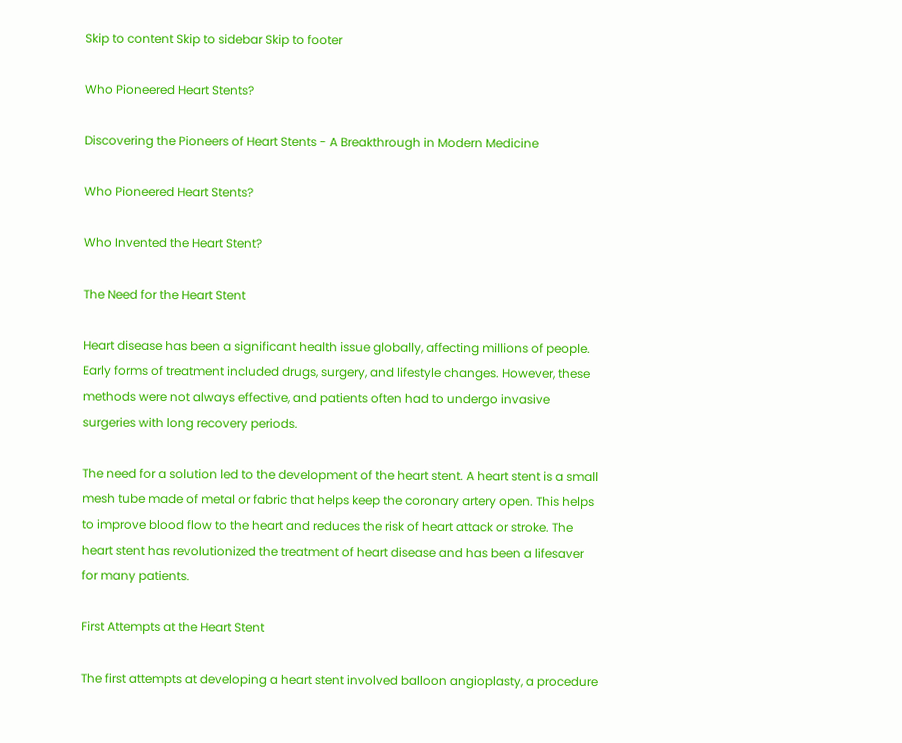Skip to content Skip to sidebar Skip to footer

Who Pioneered Heart Stents?

Discovering the Pioneers of Heart Stents - A Breakthrough in Modern Medicine

Who Pioneered Heart Stents?

Who Invented the Heart Stent?

The Need for the Heart Stent

Heart disease has been a significant health issue globally, affecting millions of people. Early forms of treatment included drugs, surgery, and lifestyle changes. However, these methods were not always effective, and patients often had to undergo invasive surgeries with long recovery periods.

The need for a solution led to the development of the heart stent. A heart stent is a small mesh tube made of metal or fabric that helps keep the coronary artery open. This helps to improve blood flow to the heart and reduces the risk of heart attack or stroke. The heart stent has revolutionized the treatment of heart disease and has been a lifesaver for many patients.

First Attempts at the Heart Stent

The first attempts at developing a heart stent involved balloon angioplasty, a procedure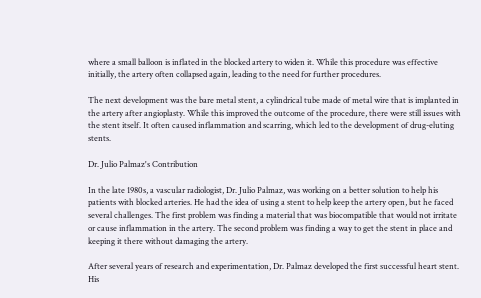where a small balloon is inflated in the blocked artery to widen it. While this procedure was effective initially, the artery often collapsed again, leading to the need for further procedures.

The next development was the bare metal stent, a cylindrical tube made of metal wire that is implanted in the artery after angioplasty. While this improved the outcome of the procedure, there were still issues with the stent itself. It often caused inflammation and scarring, which led to the development of drug-eluting stents.

Dr. Julio Palmaz's Contribution

In the late 1980s, a vascular radiologist, Dr. Julio Palmaz, was working on a better solution to help his patients with blocked arteries. He had the idea of using a stent to help keep the artery open, but he faced several challenges. The first problem was finding a material that was biocompatible that would not irritate or cause inflammation in the artery. The second problem was finding a way to get the stent in place and keeping it there without damaging the artery.

After several years of research and experimentation, Dr. Palmaz developed the first successful heart stent. His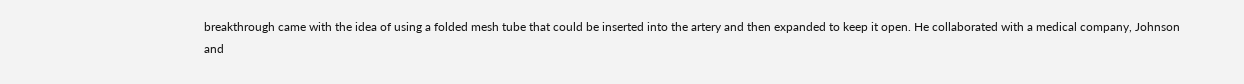breakthrough came with the idea of using a folded mesh tube that could be inserted into the artery and then expanded to keep it open. He collaborated with a medical company, Johnson and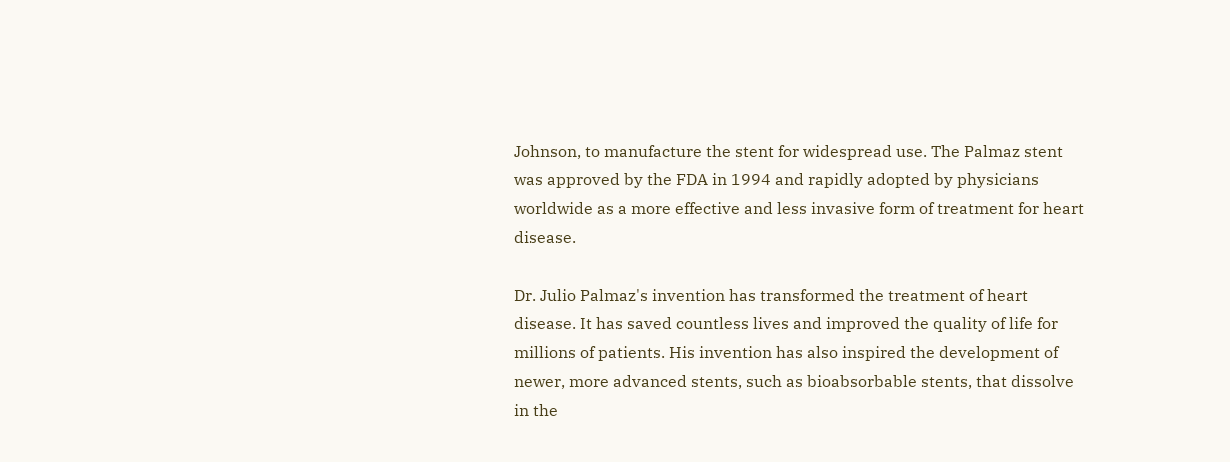Johnson, to manufacture the stent for widespread use. The Palmaz stent was approved by the FDA in 1994 and rapidly adopted by physicians worldwide as a more effective and less invasive form of treatment for heart disease.

Dr. Julio Palmaz's invention has transformed the treatment of heart disease. It has saved countless lives and improved the quality of life for millions of patients. His invention has also inspired the development of newer, more advanced stents, such as bioabsorbable stents, that dissolve in the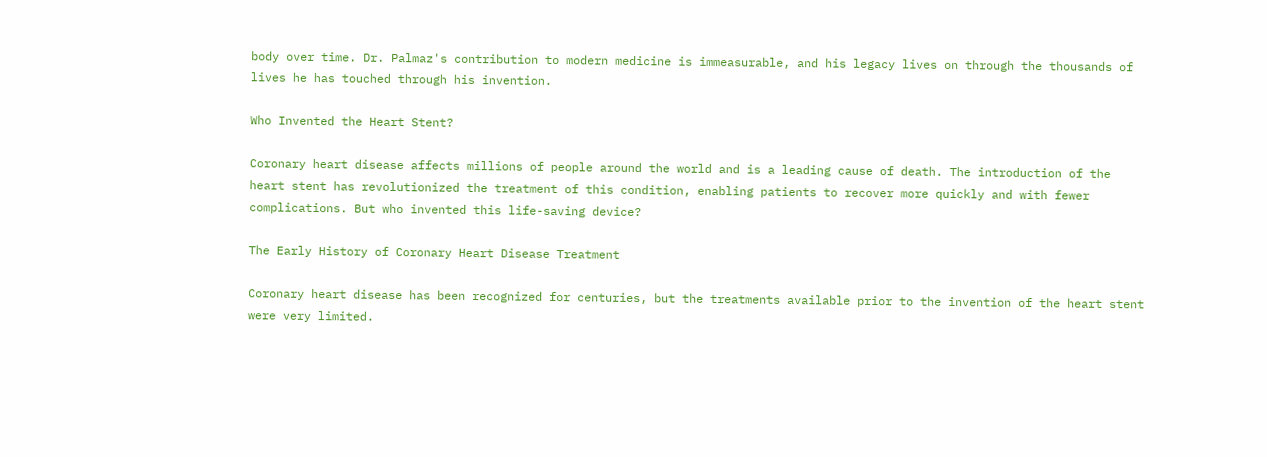body over time. Dr. Palmaz's contribution to modern medicine is immeasurable, and his legacy lives on through the thousands of lives he has touched through his invention.

Who Invented the Heart Stent?

Coronary heart disease affects millions of people around the world and is a leading cause of death. The introduction of the heart stent has revolutionized the treatment of this condition, enabling patients to recover more quickly and with fewer complications. But who invented this life-saving device?

The Early History of Coronary Heart Disease Treatment

Coronary heart disease has been recognized for centuries, but the treatments available prior to the invention of the heart stent were very limited.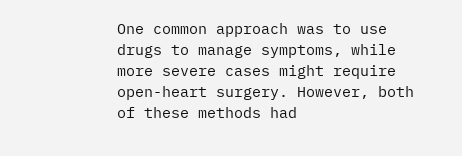One common approach was to use drugs to manage symptoms, while more severe cases might require open-heart surgery. However, both of these methods had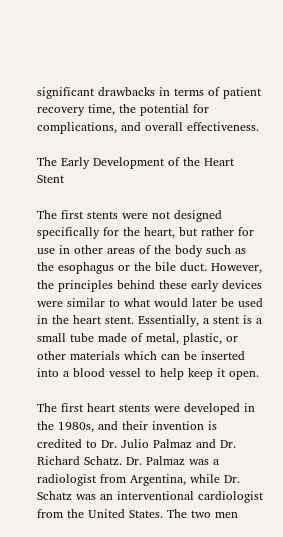significant drawbacks in terms of patient recovery time, the potential for complications, and overall effectiveness.

The Early Development of the Heart Stent

The first stents were not designed specifically for the heart, but rather for use in other areas of the body such as the esophagus or the bile duct. However, the principles behind these early devices were similar to what would later be used in the heart stent. Essentially, a stent is a small tube made of metal, plastic, or other materials which can be inserted into a blood vessel to help keep it open.

The first heart stents were developed in the 1980s, and their invention is credited to Dr. Julio Palmaz and Dr. Richard Schatz. Dr. Palmaz was a radiologist from Argentina, while Dr. Schatz was an interventional cardiologist from the United States. The two men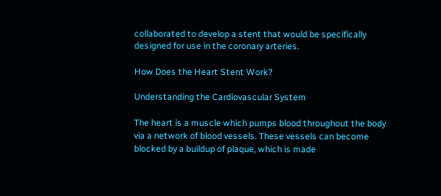collaborated to develop a stent that would be specifically designed for use in the coronary arteries.

How Does the Heart Stent Work?

Understanding the Cardiovascular System

The heart is a muscle which pumps blood throughout the body via a network of blood vessels. These vessels can become blocked by a buildup of plaque, which is made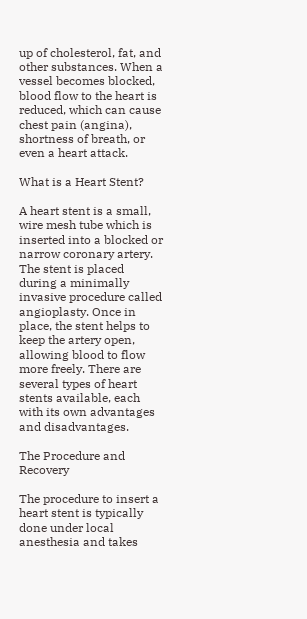up of cholesterol, fat, and other substances. When a vessel becomes blocked, blood flow to the heart is reduced, which can cause chest pain (angina), shortness of breath, or even a heart attack.

What is a Heart Stent?

A heart stent is a small, wire mesh tube which is inserted into a blocked or narrow coronary artery. The stent is placed during a minimally invasive procedure called angioplasty. Once in place, the stent helps to keep the artery open, allowing blood to flow more freely. There are several types of heart stents available, each with its own advantages and disadvantages.

The Procedure and Recovery

The procedure to insert a heart stent is typically done under local anesthesia and takes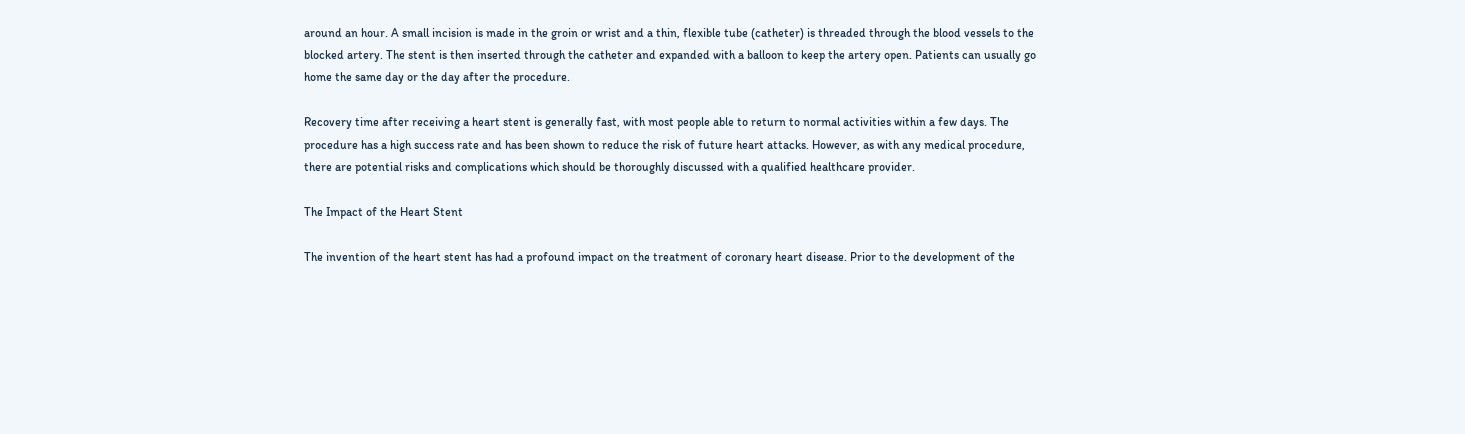around an hour. A small incision is made in the groin or wrist and a thin, flexible tube (catheter) is threaded through the blood vessels to the blocked artery. The stent is then inserted through the catheter and expanded with a balloon to keep the artery open. Patients can usually go home the same day or the day after the procedure.

Recovery time after receiving a heart stent is generally fast, with most people able to return to normal activities within a few days. The procedure has a high success rate and has been shown to reduce the risk of future heart attacks. However, as with any medical procedure, there are potential risks and complications which should be thoroughly discussed with a qualified healthcare provider.

The Impact of the Heart Stent

The invention of the heart stent has had a profound impact on the treatment of coronary heart disease. Prior to the development of the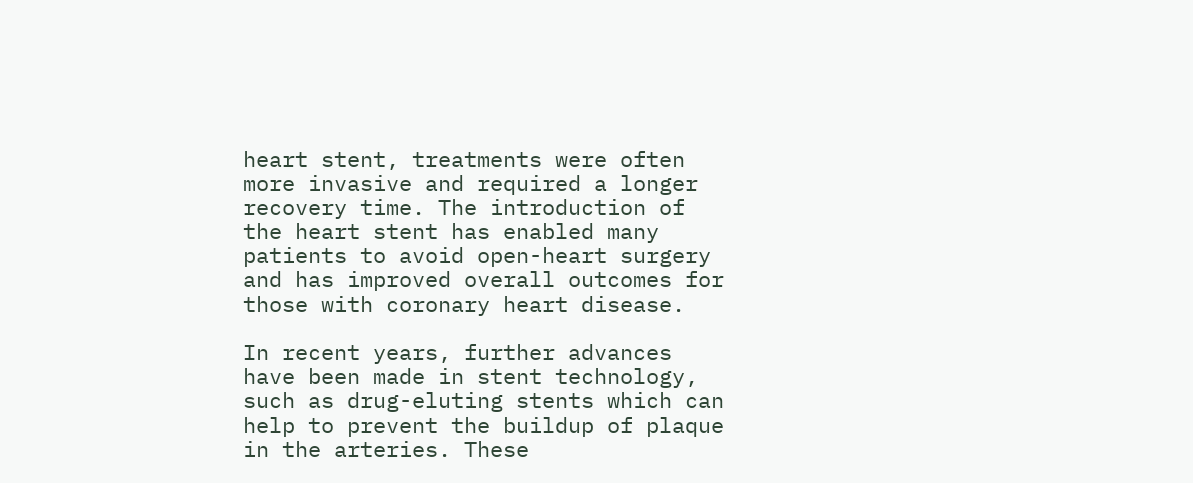heart stent, treatments were often more invasive and required a longer recovery time. The introduction of the heart stent has enabled many patients to avoid open-heart surgery and has improved overall outcomes for those with coronary heart disease.

In recent years, further advances have been made in stent technology, such as drug-eluting stents which can help to prevent the buildup of plaque in the arteries. These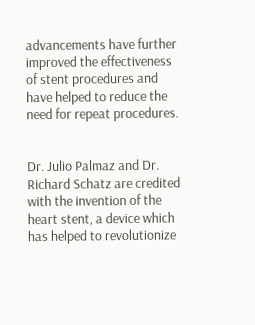advancements have further improved the effectiveness of stent procedures and have helped to reduce the need for repeat procedures.


Dr. Julio Palmaz and Dr. Richard Schatz are credited with the invention of the heart stent, a device which has helped to revolutionize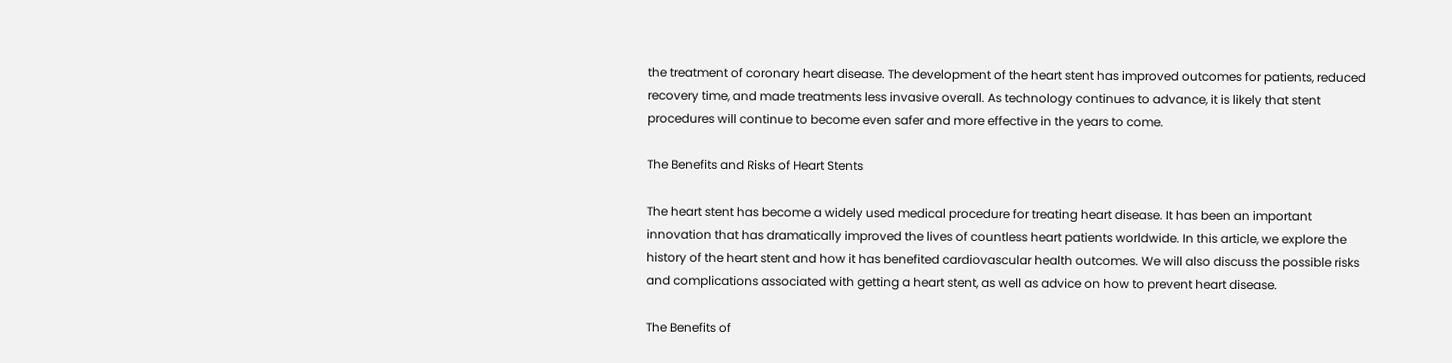the treatment of coronary heart disease. The development of the heart stent has improved outcomes for patients, reduced recovery time, and made treatments less invasive overall. As technology continues to advance, it is likely that stent procedures will continue to become even safer and more effective in the years to come.

The Benefits and Risks of Heart Stents

The heart stent has become a widely used medical procedure for treating heart disease. It has been an important innovation that has dramatically improved the lives of countless heart patients worldwide. In this article, we explore the history of the heart stent and how it has benefited cardiovascular health outcomes. We will also discuss the possible risks and complications associated with getting a heart stent, as well as advice on how to prevent heart disease.

The Benefits of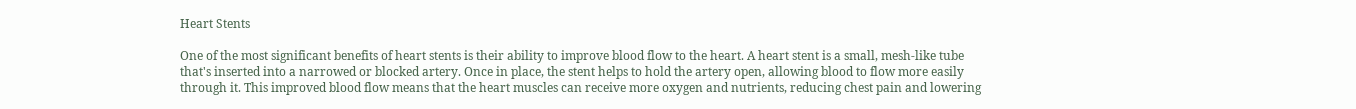Heart Stents

One of the most significant benefits of heart stents is their ability to improve blood flow to the heart. A heart stent is a small, mesh-like tube that's inserted into a narrowed or blocked artery. Once in place, the stent helps to hold the artery open, allowing blood to flow more easily through it. This improved blood flow means that the heart muscles can receive more oxygen and nutrients, reducing chest pain and lowering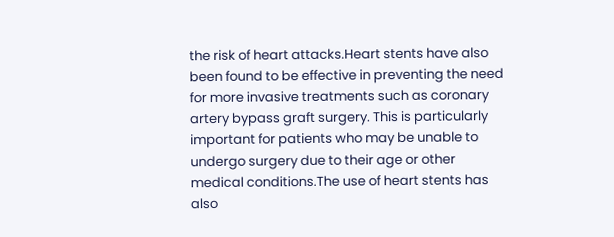the risk of heart attacks.Heart stents have also been found to be effective in preventing the need for more invasive treatments such as coronary artery bypass graft surgery. This is particularly important for patients who may be unable to undergo surgery due to their age or other medical conditions.The use of heart stents has also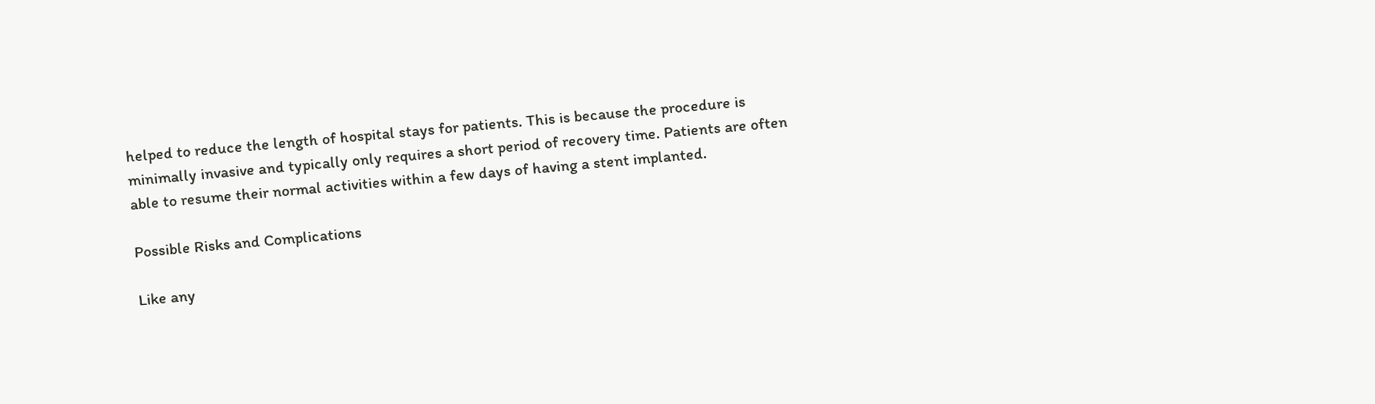helped to reduce the length of hospital stays for patients. This is because the procedure is minimally invasive and typically only requires a short period of recovery time. Patients are often able to resume their normal activities within a few days of having a stent implanted.

Possible Risks and Complications

Like any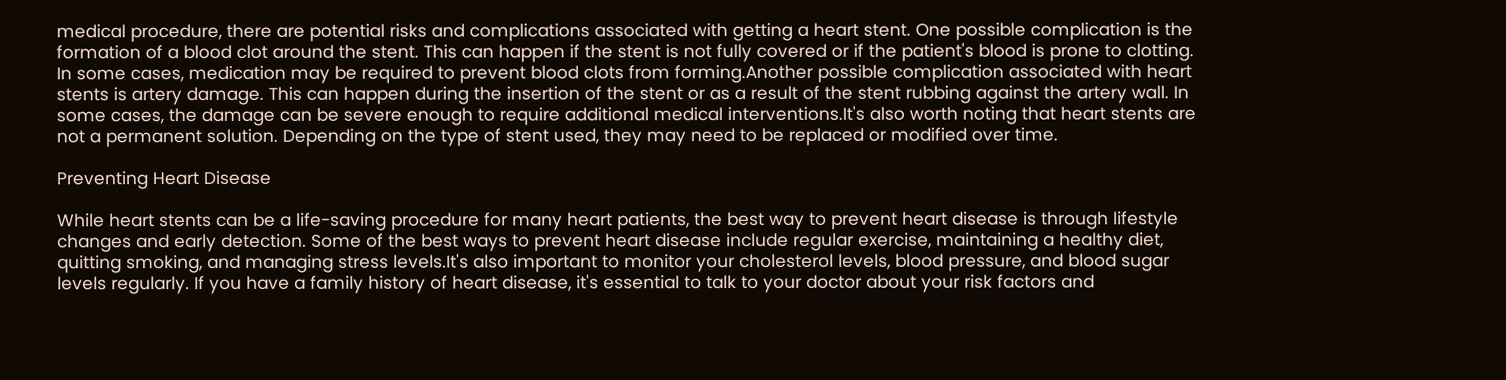medical procedure, there are potential risks and complications associated with getting a heart stent. One possible complication is the formation of a blood clot around the stent. This can happen if the stent is not fully covered or if the patient's blood is prone to clotting. In some cases, medication may be required to prevent blood clots from forming.Another possible complication associated with heart stents is artery damage. This can happen during the insertion of the stent or as a result of the stent rubbing against the artery wall. In some cases, the damage can be severe enough to require additional medical interventions.It's also worth noting that heart stents are not a permanent solution. Depending on the type of stent used, they may need to be replaced or modified over time.

Preventing Heart Disease

While heart stents can be a life-saving procedure for many heart patients, the best way to prevent heart disease is through lifestyle changes and early detection. Some of the best ways to prevent heart disease include regular exercise, maintaining a healthy diet, quitting smoking, and managing stress levels.It's also important to monitor your cholesterol levels, blood pressure, and blood sugar levels regularly. If you have a family history of heart disease, it's essential to talk to your doctor about your risk factors and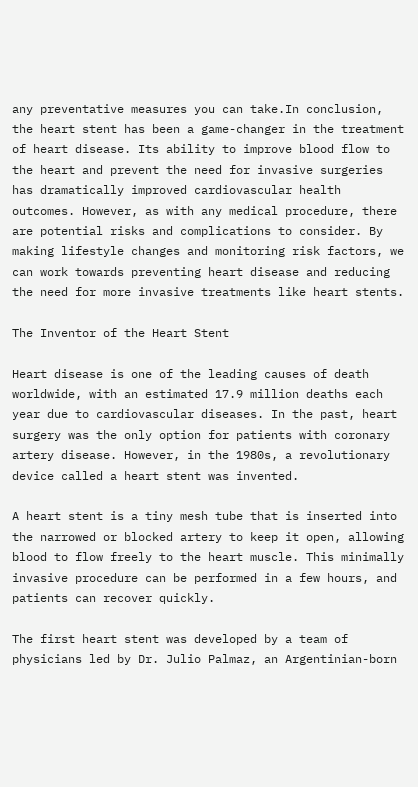any preventative measures you can take.In conclusion, the heart stent has been a game-changer in the treatment of heart disease. Its ability to improve blood flow to the heart and prevent the need for invasive surgeries has dramatically improved cardiovascular health outcomes. However, as with any medical procedure, there are potential risks and complications to consider. By making lifestyle changes and monitoring risk factors, we can work towards preventing heart disease and reducing the need for more invasive treatments like heart stents.

The Inventor of the Heart Stent

Heart disease is one of the leading causes of death worldwide, with an estimated 17.9 million deaths each year due to cardiovascular diseases. In the past, heart surgery was the only option for patients with coronary artery disease. However, in the 1980s, a revolutionary device called a heart stent was invented.

A heart stent is a tiny mesh tube that is inserted into the narrowed or blocked artery to keep it open, allowing blood to flow freely to the heart muscle. This minimally invasive procedure can be performed in a few hours, and patients can recover quickly.

The first heart stent was developed by a team of physicians led by Dr. Julio Palmaz, an Argentinian-born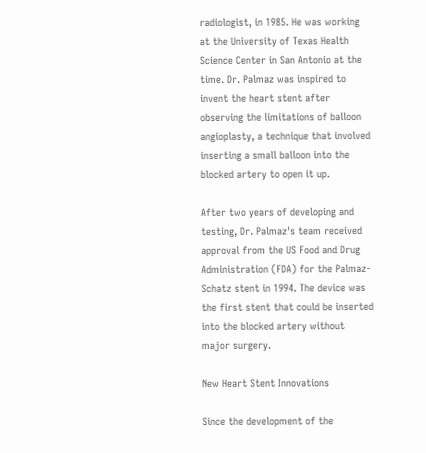radiologist, in 1985. He was working at the University of Texas Health Science Center in San Antonio at the time. Dr. Palmaz was inspired to invent the heart stent after observing the limitations of balloon angioplasty, a technique that involved inserting a small balloon into the blocked artery to open it up.

After two years of developing and testing, Dr. Palmaz's team received approval from the US Food and Drug Administration (FDA) for the Palmaz-Schatz stent in 1994. The device was the first stent that could be inserted into the blocked artery without major surgery.

New Heart Stent Innovations

Since the development of the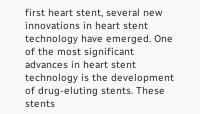first heart stent, several new innovations in heart stent technology have emerged. One of the most significant advances in heart stent technology is the development of drug-eluting stents. These stents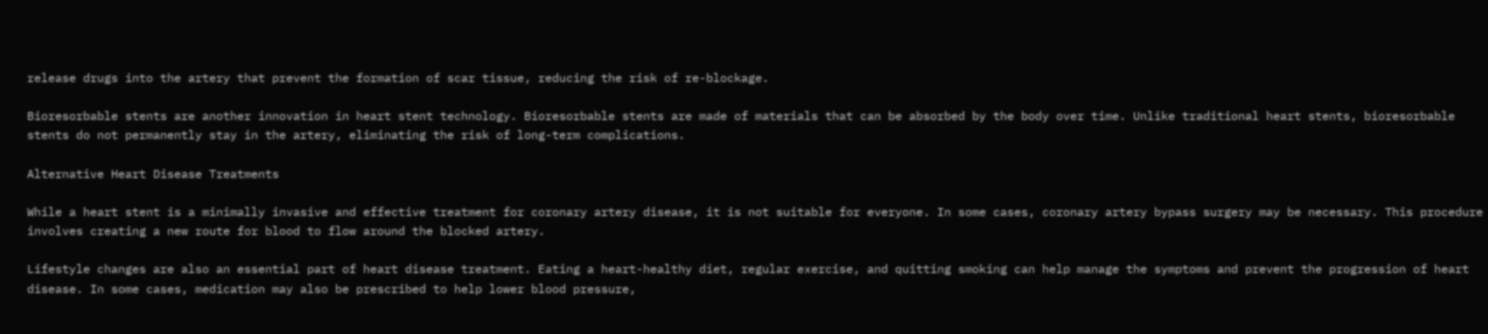release drugs into the artery that prevent the formation of scar tissue, reducing the risk of re-blockage.

Bioresorbable stents are another innovation in heart stent technology. Bioresorbable stents are made of materials that can be absorbed by the body over time. Unlike traditional heart stents, bioresorbable stents do not permanently stay in the artery, eliminating the risk of long-term complications.

Alternative Heart Disease Treatments

While a heart stent is a minimally invasive and effective treatment for coronary artery disease, it is not suitable for everyone. In some cases, coronary artery bypass surgery may be necessary. This procedure involves creating a new route for blood to flow around the blocked artery.

Lifestyle changes are also an essential part of heart disease treatment. Eating a heart-healthy diet, regular exercise, and quitting smoking can help manage the symptoms and prevent the progression of heart disease. In some cases, medication may also be prescribed to help lower blood pressure,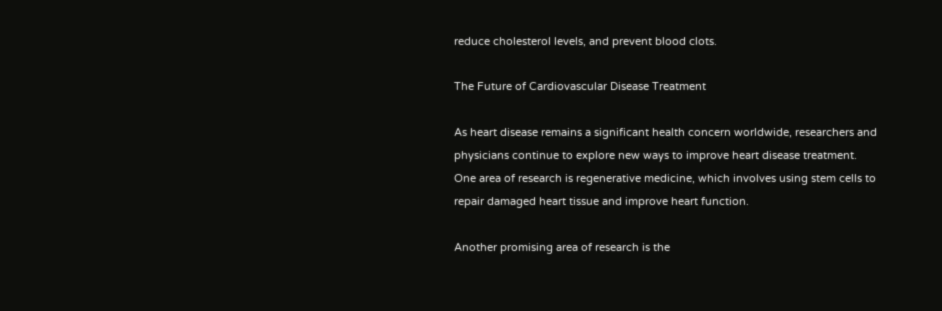reduce cholesterol levels, and prevent blood clots.

The Future of Cardiovascular Disease Treatment

As heart disease remains a significant health concern worldwide, researchers and physicians continue to explore new ways to improve heart disease treatment. One area of research is regenerative medicine, which involves using stem cells to repair damaged heart tissue and improve heart function.

Another promising area of research is the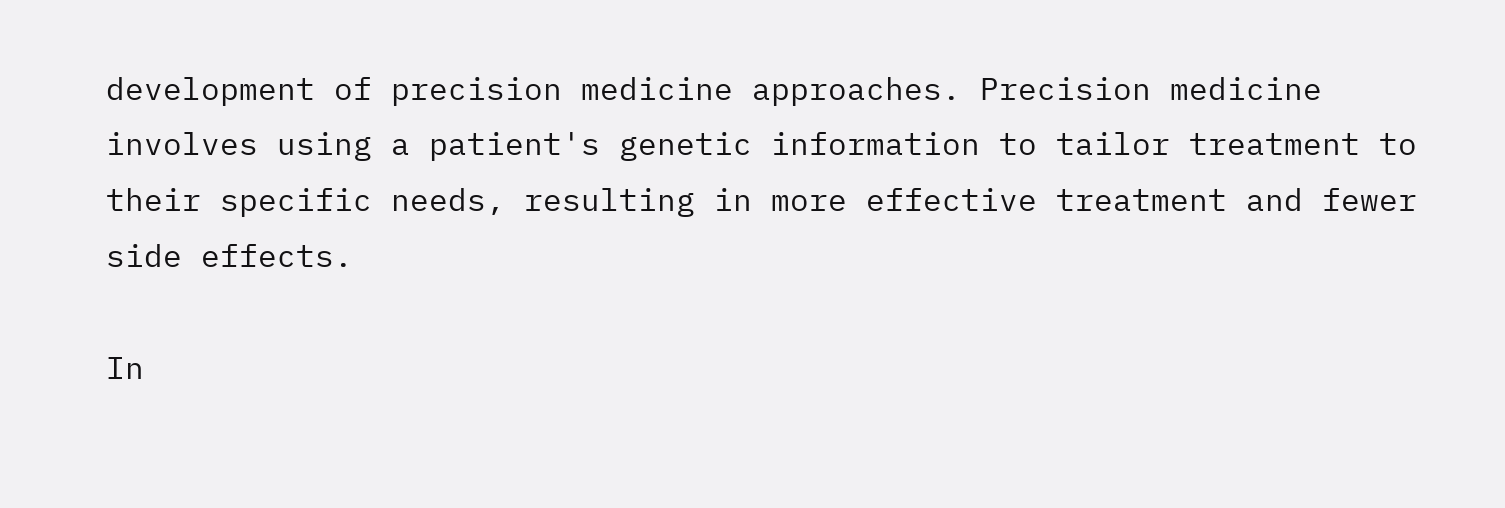development of precision medicine approaches. Precision medicine involves using a patient's genetic information to tailor treatment to their specific needs, resulting in more effective treatment and fewer side effects.

In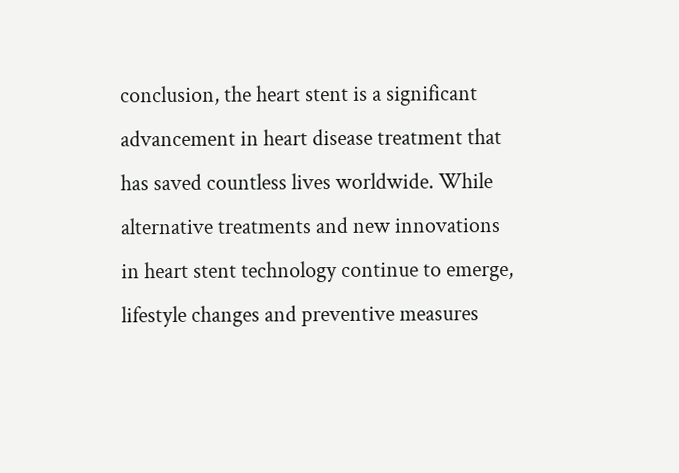conclusion, the heart stent is a significant advancement in heart disease treatment that has saved countless lives worldwide. While alternative treatments and new innovations in heart stent technology continue to emerge, lifestyle changes and preventive measures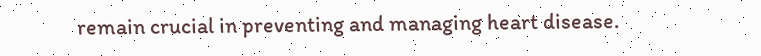remain crucial in preventing and managing heart disease.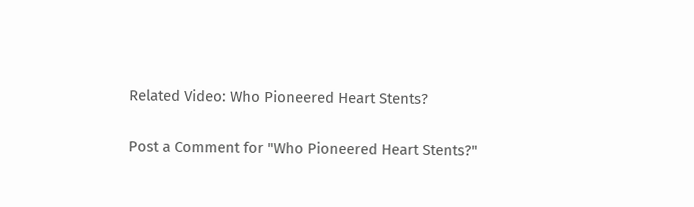Related Video: Who Pioneered Heart Stents?

Post a Comment for "Who Pioneered Heart Stents?"